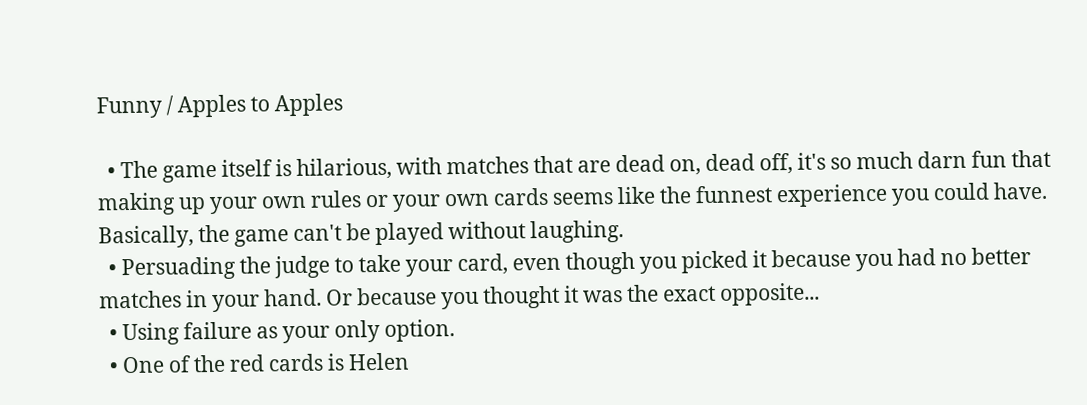Funny / Apples to Apples

  • The game itself is hilarious, with matches that are dead on, dead off, it's so much darn fun that making up your own rules or your own cards seems like the funnest experience you could have. Basically, the game can't be played without laughing.
  • Persuading the judge to take your card, even though you picked it because you had no better matches in your hand. Or because you thought it was the exact opposite...
  • Using failure as your only option.
  • One of the red cards is Helen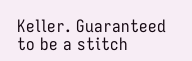Keller. Guaranteed to be a stitch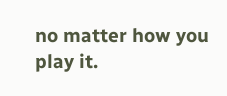no matter how you play it.